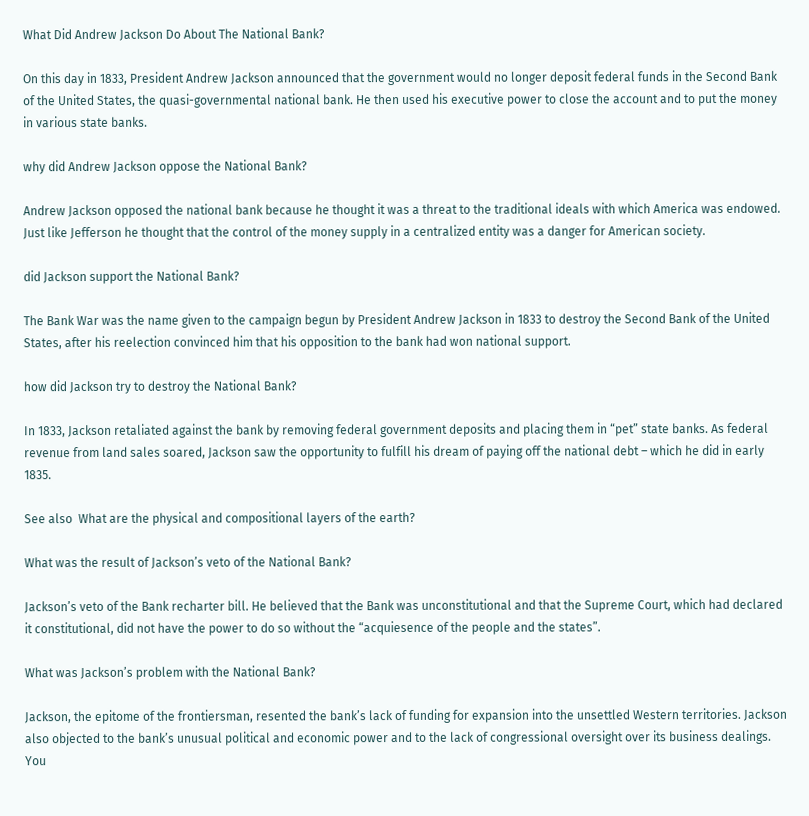What Did Andrew Jackson Do About The National Bank?

On this day in 1833, President Andrew Jackson announced that the government would no longer deposit federal funds in the Second Bank of the United States, the quasi-governmental national bank. He then used his executive power to close the account and to put the money in various state banks.

why did Andrew Jackson oppose the National Bank?

Andrew Jackson opposed the national bank because he thought it was a threat to the traditional ideals with which America was endowed. Just like Jefferson he thought that the control of the money supply in a centralized entity was a danger for American society.

did Jackson support the National Bank?

The Bank War was the name given to the campaign begun by President Andrew Jackson in 1833 to destroy the Second Bank of the United States, after his reelection convinced him that his opposition to the bank had won national support.

how did Jackson try to destroy the National Bank?

In 1833, Jackson retaliated against the bank by removing federal government deposits and placing them in “pet” state banks. As federal revenue from land sales soared, Jackson saw the opportunity to fulfill his dream of paying off the national debt – which he did in early 1835.

See also  What are the physical and compositional layers of the earth?

What was the result of Jackson’s veto of the National Bank?

Jackson’s veto of the Bank recharter bill. He believed that the Bank was unconstitutional and that the Supreme Court, which had declared it constitutional, did not have the power to do so without the “acquiesence of the people and the states”.

What was Jackson’s problem with the National Bank?

Jackson, the epitome of the frontiersman, resented the bank’s lack of funding for expansion into the unsettled Western territories. Jackson also objected to the bank’s unusual political and economic power and to the lack of congressional oversight over its business dealings. You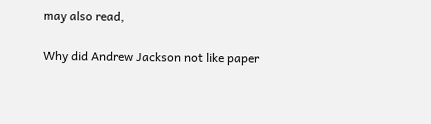may also read,

Why did Andrew Jackson not like paper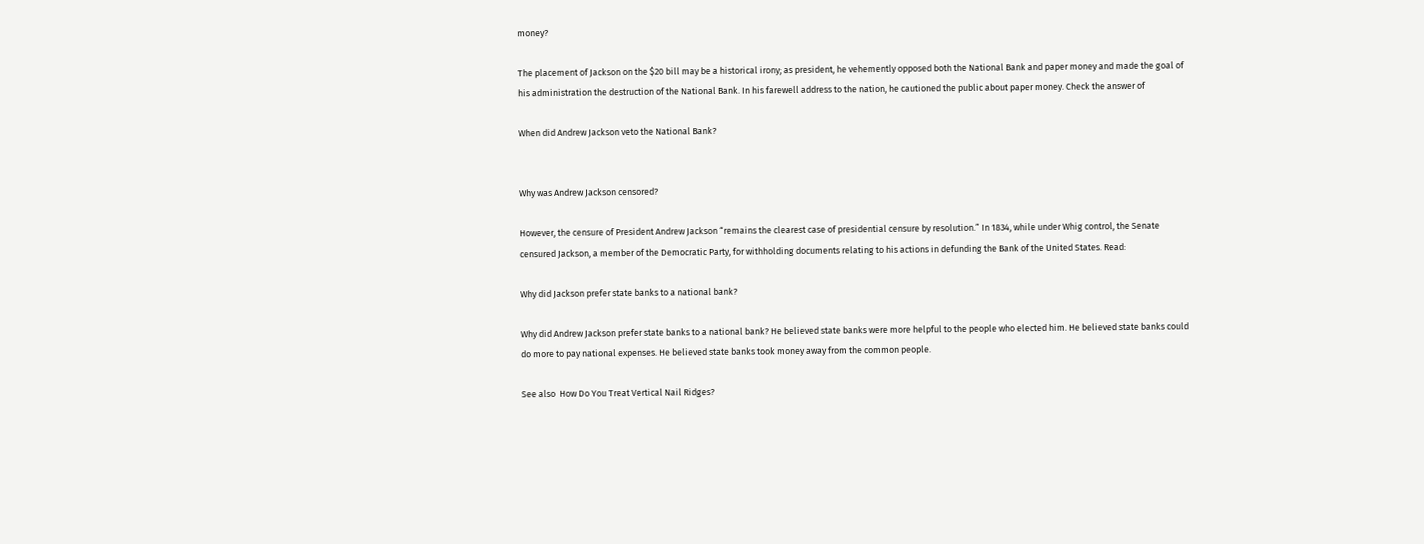money?

The placement of Jackson on the $20 bill may be a historical irony; as president, he vehemently opposed both the National Bank and paper money and made the goal of his administration the destruction of the National Bank. In his farewell address to the nation, he cautioned the public about paper money. Check the answer of

When did Andrew Jackson veto the National Bank?


Why was Andrew Jackson censored?

However, the censure of President Andrew Jackson “remains the clearest case of presidential censure by resolution.” In 1834, while under Whig control, the Senate censured Jackson, a member of the Democratic Party, for withholding documents relating to his actions in defunding the Bank of the United States. Read:

Why did Jackson prefer state banks to a national bank?

Why did Andrew Jackson prefer state banks to a national bank? He believed state banks were more helpful to the people who elected him. He believed state banks could do more to pay national expenses. He believed state banks took money away from the common people.

See also  How Do You Treat Vertical Nail Ridges?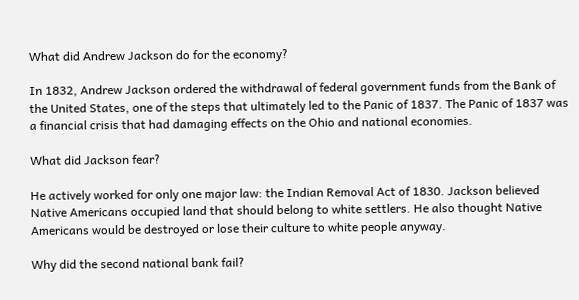What did Andrew Jackson do for the economy?

In 1832, Andrew Jackson ordered the withdrawal of federal government funds from the Bank of the United States, one of the steps that ultimately led to the Panic of 1837. The Panic of 1837 was a financial crisis that had damaging effects on the Ohio and national economies.

What did Jackson fear?

He actively worked for only one major law: the Indian Removal Act of 1830. Jackson believed Native Americans occupied land that should belong to white settlers. He also thought Native Americans would be destroyed or lose their culture to white people anyway.

Why did the second national bank fail?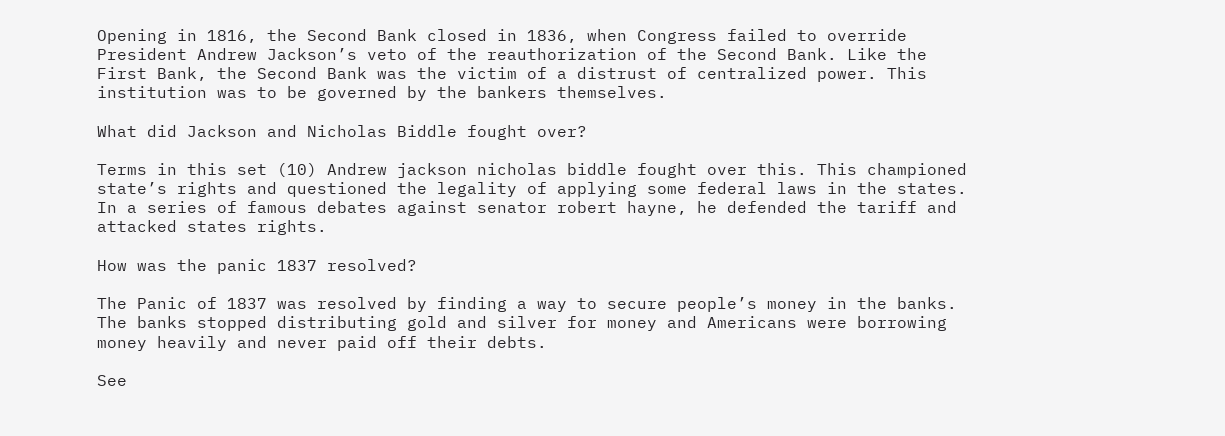Opening in 1816, the Second Bank closed in 1836, when Congress failed to override President Andrew Jackson’s veto of the reauthorization of the Second Bank. Like the First Bank, the Second Bank was the victim of a distrust of centralized power. This institution was to be governed by the bankers themselves.

What did Jackson and Nicholas Biddle fought over?

Terms in this set (10) Andrew jackson nicholas biddle fought over this. This championed state’s rights and questioned the legality of applying some federal laws in the states. In a series of famous debates against senator robert hayne, he defended the tariff and attacked states rights.

How was the panic 1837 resolved?

The Panic of 1837 was resolved by finding a way to secure people’s money in the banks. The banks stopped distributing gold and silver for money and Americans were borrowing money heavily and never paid off their debts.

See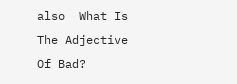also  What Is The Adjective Of Bad?